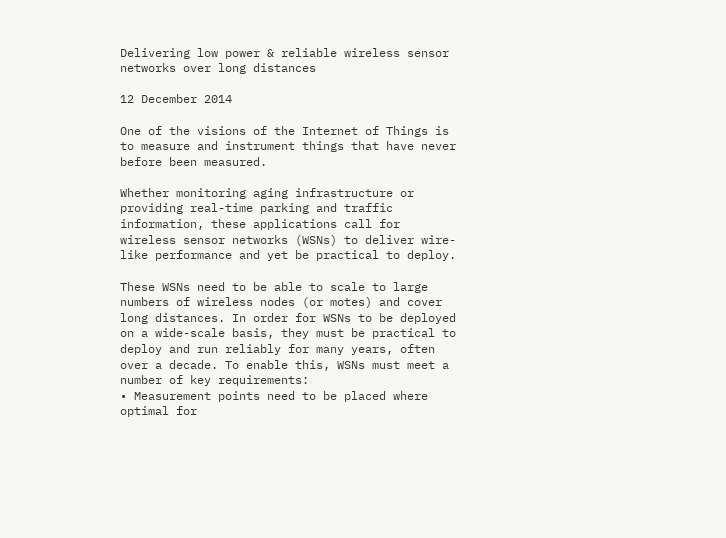Delivering low power & reliable wireless sensor networks over long distances

12 December 2014

One of the visions of the Internet of Things is to measure and instrument things that have never before been measured.

Whether monitoring aging infrastructure or providing real-time parking and traffic information, these applications call for wireless sensor networks (WSNs) to deliver wire-like performance and yet be practical to deploy.

These WSNs need to be able to scale to large numbers of wireless nodes (or motes) and cover long distances. In order for WSNs to be deployed on a wide-scale basis, they must be practical to deploy and run reliably for many years, often over a decade. To enable this, WSNs must meet a number of key requirements:
• Measurement points need to be placed where optimal for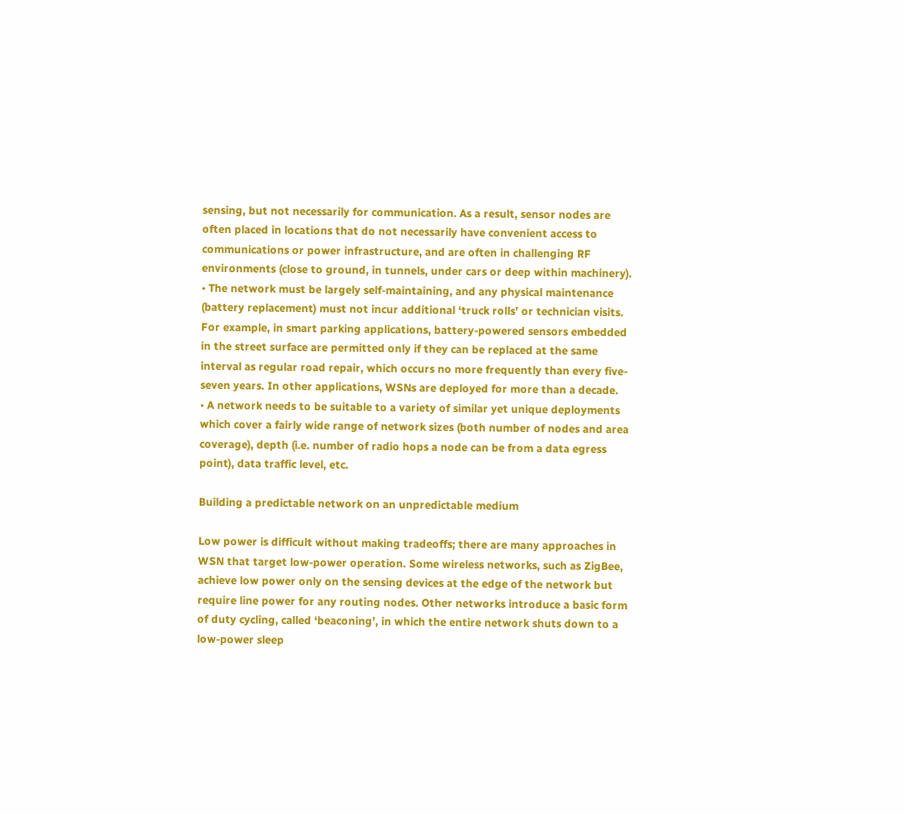sensing, but not necessarily for communication. As a result, sensor nodes are often placed in locations that do not necessarily have convenient access to communications or power infrastructure, and are often in challenging RF environments (close to ground, in tunnels, under cars or deep within machinery).
• The network must be largely self-maintaining, and any physical maintenance (battery replacement) must not incur additional ‘truck rolls’ or technician visits. For example, in smart parking applications, battery-powered sensors embedded in the street surface are permitted only if they can be replaced at the same interval as regular road repair, which occurs no more frequently than every five-seven years. In other applications, WSNs are deployed for more than a decade.
• A network needs to be suitable to a variety of similar yet unique deployments which cover a fairly wide range of network sizes (both number of nodes and area coverage), depth (i.e. number of radio hops a node can be from a data egress point), data traffic level, etc.

Building a predictable network on an unpredictable medium

Low power is difficult without making tradeoffs; there are many approaches in WSN that target low-power operation. Some wireless networks, such as ZigBee, achieve low power only on the sensing devices at the edge of the network but require line power for any routing nodes. Other networks introduce a basic form of duty cycling, called ‘beaconing’, in which the entire network shuts down to a low-power sleep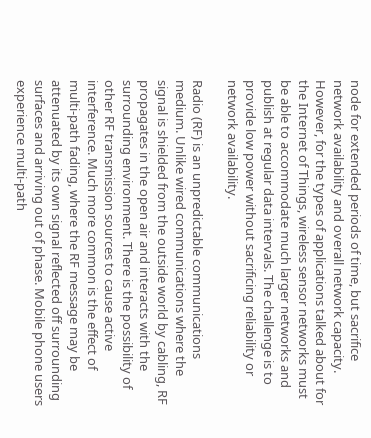node for extended periods of time, but sacrifice network availability and overall network capacity. However, for the types of applications talked about for the Internet of Things, wireless sensor networks must be able to accommodate much larger networks and publish at regular data intervals. The challenge is to provide low power without sacrificing reliability or network availability.

Radio (RF) is an unpredictable communications medium. Unlike wired communications where the signal is shielded from the outside world by cabling, RF propagates in the open air and interacts with the surrounding environment. There is the possibility of other RF transmission sources to cause active interference. Much more common is the effect of multi-path fading, where the RF message may be attenuated by its own signal reflected off surrounding surfaces and arriving out of phase. Mobile phone users experience multi-path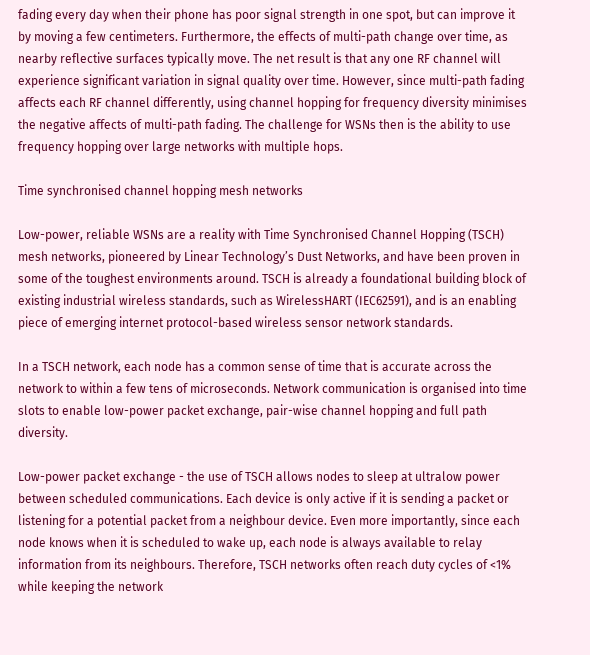fading every day when their phone has poor signal strength in one spot, but can improve it by moving a few centimeters. Furthermore, the effects of multi-path change over time, as nearby reflective surfaces typically move. The net result is that any one RF channel will experience significant variation in signal quality over time. However, since multi-path fading affects each RF channel differently, using channel hopping for frequency diversity minimises the negative affects of multi-path fading. The challenge for WSNs then is the ability to use frequency hopping over large networks with multiple hops.

Time synchronised channel hopping mesh networks

Low-power, reliable WSNs are a reality with Time Synchronised Channel Hopping (TSCH) mesh networks, pioneered by Linear Technology’s Dust Networks, and have been proven in some of the toughest environments around. TSCH is already a foundational building block of existing industrial wireless standards, such as WirelessHART (IEC62591), and is an enabling piece of emerging internet protocol-based wireless sensor network standards.

In a TSCH network, each node has a common sense of time that is accurate across the network to within a few tens of microseconds. Network communication is organised into time slots to enable low-power packet exchange, pair-wise channel hopping and full path diversity.

Low-power packet exchange - the use of TSCH allows nodes to sleep at ultralow power between scheduled communications. Each device is only active if it is sending a packet or listening for a potential packet from a neighbour device. Even more importantly, since each node knows when it is scheduled to wake up, each node is always available to relay information from its neighbours. Therefore, TSCH networks often reach duty cycles of <1% while keeping the network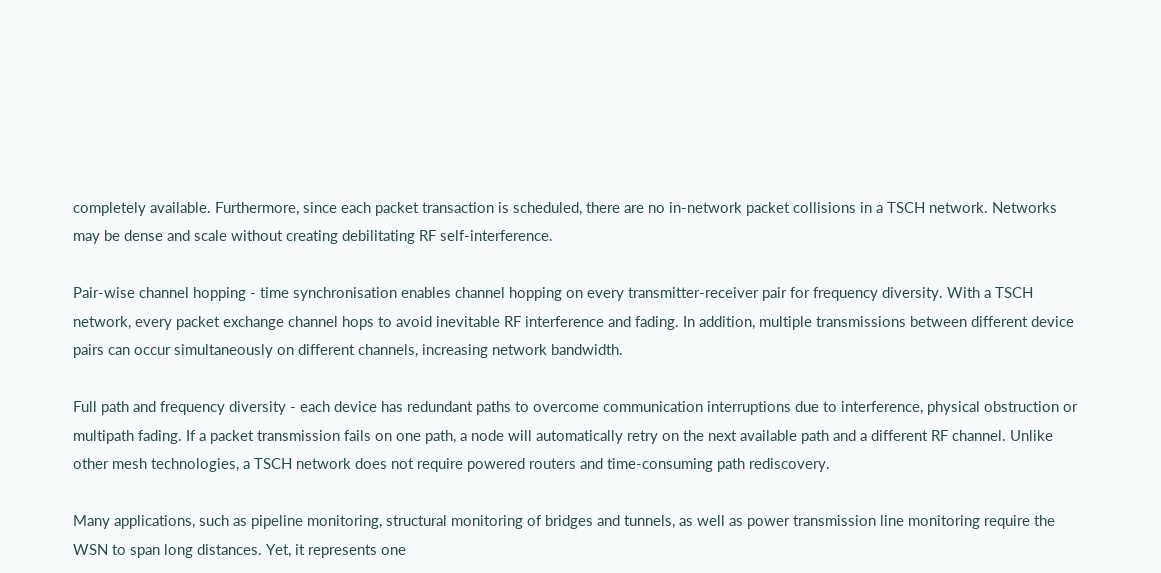completely available. Furthermore, since each packet transaction is scheduled, there are no in-network packet collisions in a TSCH network. Networks may be dense and scale without creating debilitating RF self-interference.

Pair-wise channel hopping - time synchronisation enables channel hopping on every transmitter-receiver pair for frequency diversity. With a TSCH network, every packet exchange channel hops to avoid inevitable RF interference and fading. In addition, multiple transmissions between different device pairs can occur simultaneously on different channels, increasing network bandwidth.

Full path and frequency diversity - each device has redundant paths to overcome communication interruptions due to interference, physical obstruction or multipath fading. If a packet transmission fails on one path, a node will automatically retry on the next available path and a different RF channel. Unlike other mesh technologies, a TSCH network does not require powered routers and time-consuming path rediscovery.

Many applications, such as pipeline monitoring, structural monitoring of bridges and tunnels, as well as power transmission line monitoring require the WSN to span long distances. Yet, it represents one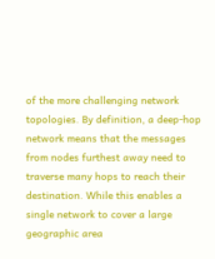of the more challenging network topologies. By definition, a deep-hop network means that the messages from nodes furthest away need to traverse many hops to reach their destination. While this enables a single network to cover a large geographic area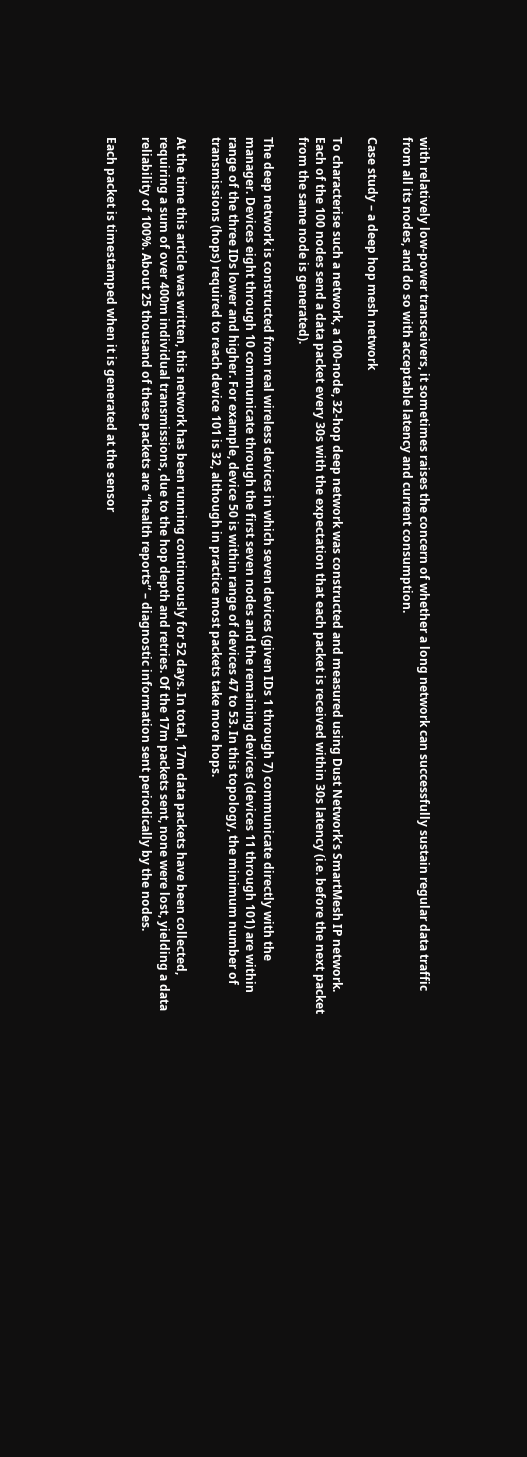with relatively low-power transceivers, it sometimes raises the concern of whether a long network can successfully sustain regular data traffic from all its nodes, and do so with acceptable latency and current consumption.

Case study – a deep hop mesh network

To characterise such a network, a 100-node, 32-hop deep network was constructed and measured using Dust Network’s SmartMesh IP network. Each of the 100 nodes send a data packet every 30s with the expectation that each packet is received within 30s latency (i.e. before the next packet from the same node is generated).

The deep network is constructed from real wireless devices in which seven devices (given IDs 1 through 7) communicate directly with the manager. Devices eight through 10 communicate through the first seven nodes and the remaining devices (devices 11 through 101) are within range of the three IDs lower and higher. For example, device 50 is within range of devices 47 to 53. In this topology, the minimum number of transmissions (hops) required to reach device 101 is 32, although in practice most packets take more hops.

At the time this article was written, this network has been running continuously for 52 days. In total, 17m data packets have been collected, requiring a sum of over 400m individual transmissions, due to the hop depth and retries. Of the 17m packets sent, none were lost, yielding a data reliability of 100%. About 25 thousand of these packets are “health reports” – diagnostic information sent periodically by the nodes.

Each packet is timestamped when it is generated at the sensor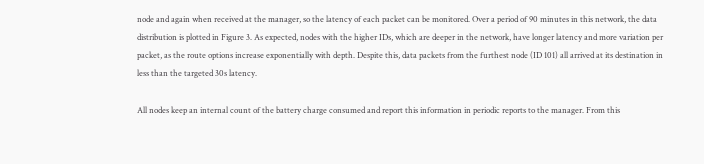node and again when received at the manager, so the latency of each packet can be monitored. Over a period of 90 minutes in this network, the data distribution is plotted in Figure 3. As expected, nodes with the higher IDs, which are deeper in the network, have longer latency and more variation per packet, as the route options increase exponentially with depth. Despite this, data packets from the furthest node (ID 101) all arrived at its destination in less than the targeted 30s latency.

All nodes keep an internal count of the battery charge consumed and report this information in periodic reports to the manager. From this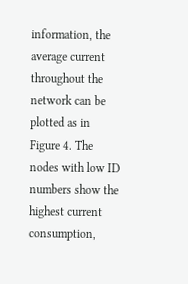information, the average current throughout the network can be plotted as in Figure 4. The nodes with low ID numbers show the highest current consumption,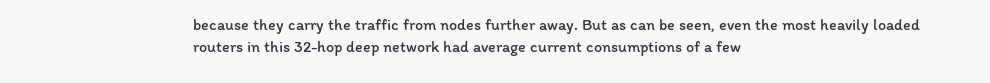because they carry the traffic from nodes further away. But as can be seen, even the most heavily loaded routers in this 32-hop deep network had average current consumptions of a few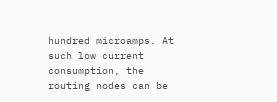hundred microamps. At such low current consumption, the routing nodes can be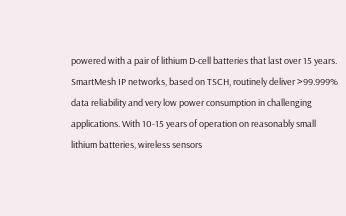powered with a pair of lithium D-cell batteries that last over 15 years.
SmartMesh IP networks, based on TSCH, routinely deliver >99.999% data reliability and very low power consumption in challenging applications. With 10-15 years of operation on reasonably small lithium batteries, wireless sensors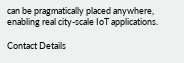can be pragmatically placed anywhere, enabling real city-scale IoT applications.

Contact Details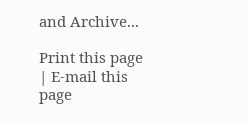and Archive...

Print this page | E-mail this page